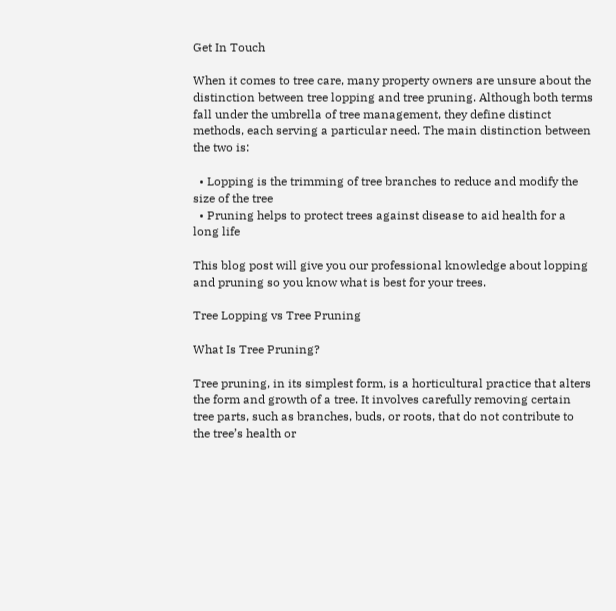Get In Touch

When it comes to tree care, many property owners are unsure about the distinction between tree lopping and tree pruning. Although both terms fall under the umbrella of tree management, they define distinct methods, each serving a particular need. The main distinction between the two is:

  • Lopping is the trimming of tree branches to reduce and modify the size of the tree
  • Pruning helps to protect trees against disease to aid health for a long life

This blog post will give you our professional knowledge about lopping and pruning so you know what is best for your trees.

Tree Lopping vs Tree Pruning

What Is Tree Pruning?

Tree pruning, in its simplest form, is a horticultural practice that alters the form and growth of a tree. It involves carefully removing certain tree parts, such as branches, buds, or roots, that do not contribute to the tree’s health or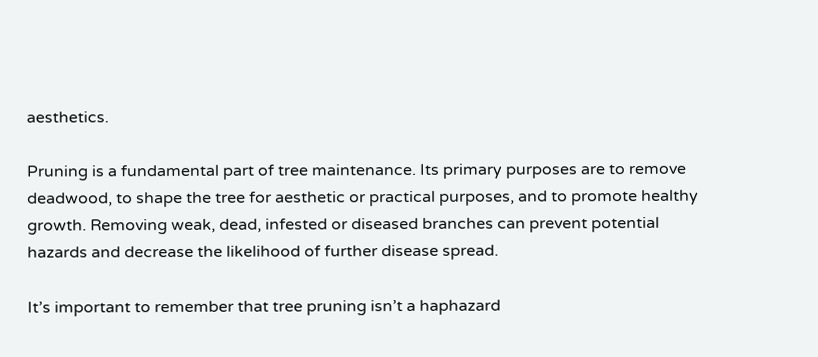aesthetics.

Pruning is a fundamental part of tree maintenance. Its primary purposes are to remove deadwood, to shape the tree for aesthetic or practical purposes, and to promote healthy growth. Removing weak, dead, infested or diseased branches can prevent potential hazards and decrease the likelihood of further disease spread.

It’s important to remember that tree pruning isn’t a haphazard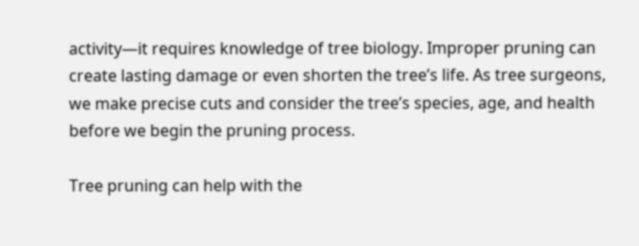activity—it requires knowledge of tree biology. Improper pruning can create lasting damage or even shorten the tree’s life. As tree surgeons, we make precise cuts and consider the tree’s species, age, and health before we begin the pruning process.

Tree pruning can help with the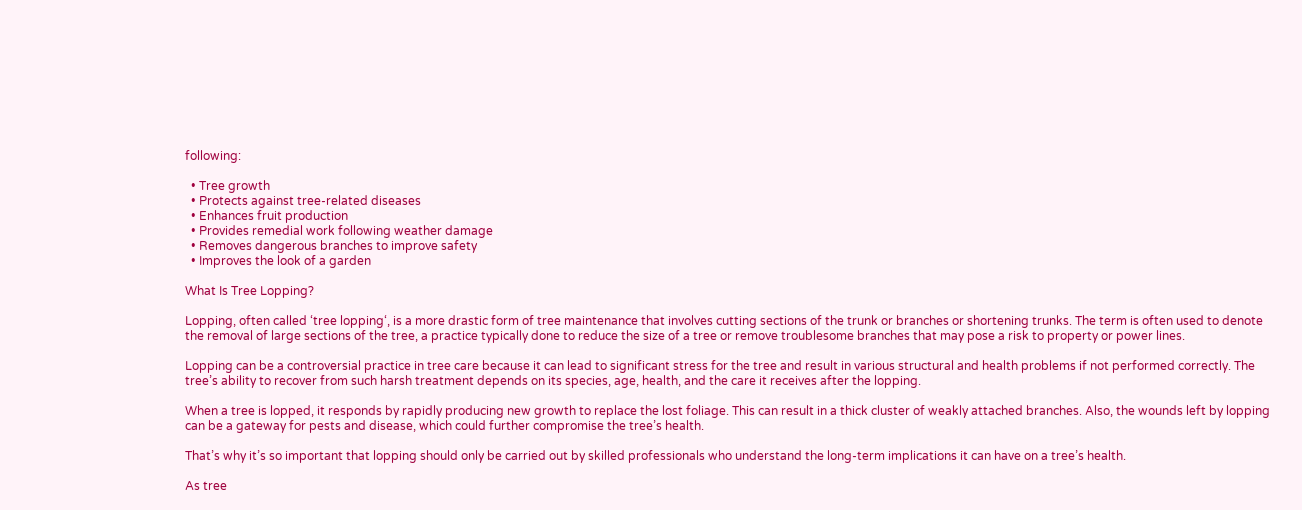following:

  • Tree growth
  • Protects against tree-related diseases
  • Enhances fruit production
  • Provides remedial work following weather damage
  • Removes dangerous branches to improve safety
  • Improves the look of a garden

What Is Tree Lopping?

Lopping, often called ‘tree lopping‘, is a more drastic form of tree maintenance that involves cutting sections of the trunk or branches or shortening trunks. The term is often used to denote the removal of large sections of the tree, a practice typically done to reduce the size of a tree or remove troublesome branches that may pose a risk to property or power lines.

Lopping can be a controversial practice in tree care because it can lead to significant stress for the tree and result in various structural and health problems if not performed correctly. The tree’s ability to recover from such harsh treatment depends on its species, age, health, and the care it receives after the lopping.

When a tree is lopped, it responds by rapidly producing new growth to replace the lost foliage. This can result in a thick cluster of weakly attached branches. Also, the wounds left by lopping can be a gateway for pests and disease, which could further compromise the tree’s health.

That’s why it’s so important that lopping should only be carried out by skilled professionals who understand the long-term implications it can have on a tree’s health.

As tree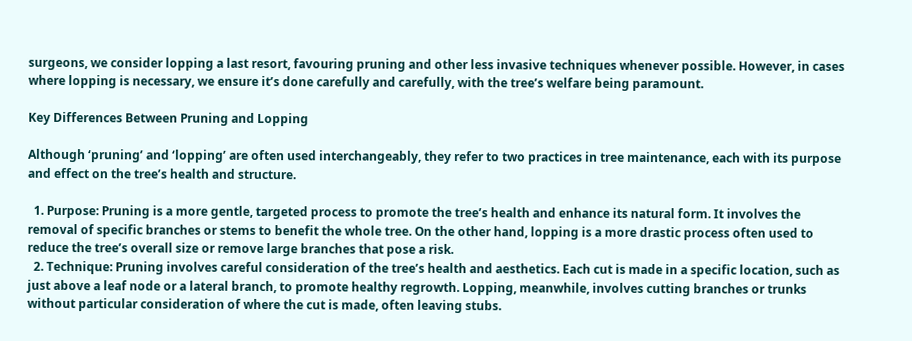surgeons, we consider lopping a last resort, favouring pruning and other less invasive techniques whenever possible. However, in cases where lopping is necessary, we ensure it’s done carefully and carefully, with the tree’s welfare being paramount.

Key Differences Between Pruning and Lopping

Although ‘pruning’ and ‘lopping’ are often used interchangeably, they refer to two practices in tree maintenance, each with its purpose and effect on the tree’s health and structure.

  1. Purpose: Pruning is a more gentle, targeted process to promote the tree’s health and enhance its natural form. It involves the removal of specific branches or stems to benefit the whole tree. On the other hand, lopping is a more drastic process often used to reduce the tree’s overall size or remove large branches that pose a risk.
  2. Technique: Pruning involves careful consideration of the tree’s health and aesthetics. Each cut is made in a specific location, such as just above a leaf node or a lateral branch, to promote healthy regrowth. Lopping, meanwhile, involves cutting branches or trunks without particular consideration of where the cut is made, often leaving stubs.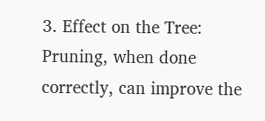3. Effect on the Tree: Pruning, when done correctly, can improve the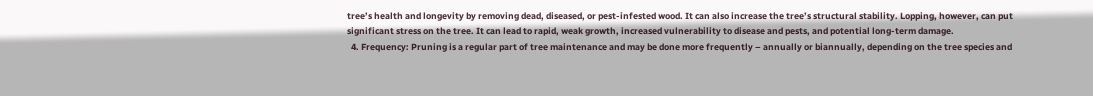tree’s health and longevity by removing dead, diseased, or pest-infested wood. It can also increase the tree’s structural stability. Lopping, however, can put significant stress on the tree. It can lead to rapid, weak growth, increased vulnerability to disease and pests, and potential long-term damage.
  4. Frequency: Pruning is a regular part of tree maintenance and may be done more frequently – annually or biannually, depending on the tree species and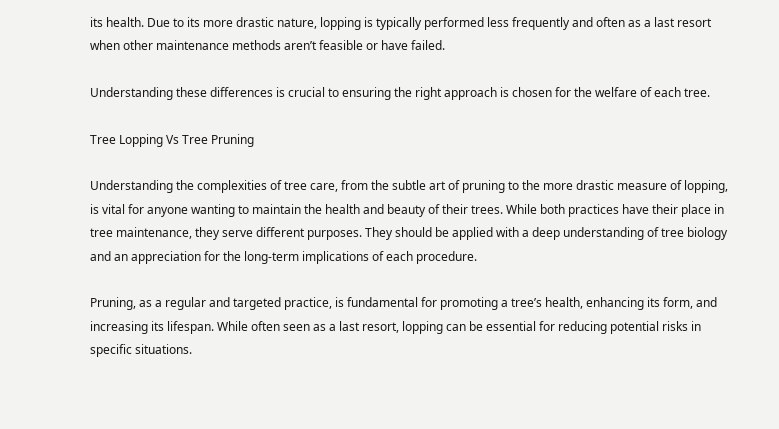its health. Due to its more drastic nature, lopping is typically performed less frequently and often as a last resort when other maintenance methods aren’t feasible or have failed.

Understanding these differences is crucial to ensuring the right approach is chosen for the welfare of each tree.

Tree Lopping Vs Tree Pruning

Understanding the complexities of tree care, from the subtle art of pruning to the more drastic measure of lopping, is vital for anyone wanting to maintain the health and beauty of their trees. While both practices have their place in tree maintenance, they serve different purposes. They should be applied with a deep understanding of tree biology and an appreciation for the long-term implications of each procedure.

Pruning, as a regular and targeted practice, is fundamental for promoting a tree’s health, enhancing its form, and increasing its lifespan. While often seen as a last resort, lopping can be essential for reducing potential risks in specific situations.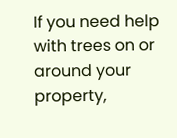If you need help with trees on or around your property,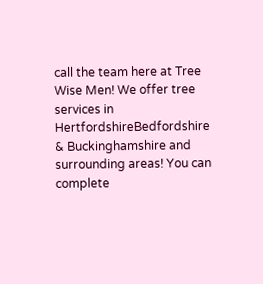call the team here at Tree Wise Men! We offer tree services in HertfordshireBedfordshire & Buckinghamshire and surrounding areas! You can complete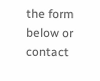the form below or contact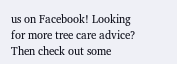us on Facebook! Looking for more tree care advice? Then check out some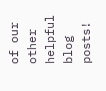of our other helpful blog posts!